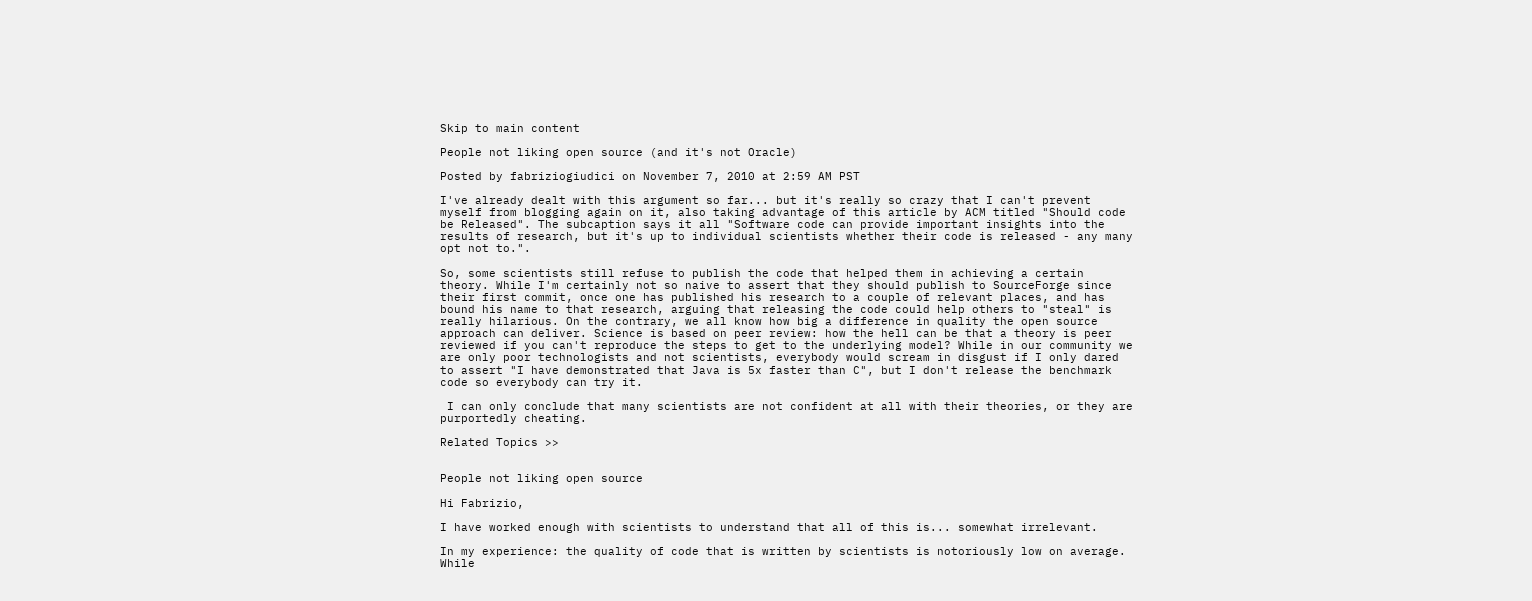Skip to main content

People not liking open source (and it's not Oracle)

Posted by fabriziogiudici on November 7, 2010 at 2:59 AM PST

I've already dealt with this argument so far... but it's really so crazy that I can't prevent myself from blogging again on it, also taking advantage of this article by ACM titled "Should code be Released". The subcaption says it all "Software code can provide important insights into the results of research, but it's up to individual scientists whether their code is released - any many opt not to.".

So, some scientists still refuse to publish the code that helped them in achieving a certain theory. While I'm certainly not so naive to assert that they should publish to SourceForge since their first commit, once one has published his research to a couple of relevant places, and has bound his name to that research, arguing that releasing the code could help others to "steal" is really hilarious. On the contrary, we all know how big a difference in quality the open source approach can deliver. Science is based on peer review: how the hell can be that a theory is peer reviewed if you can't reproduce the steps to get to the underlying model? While in our community we are only poor technologists and not scientists, everybody would scream in disgust if I only dared to assert "I have demonstrated that Java is 5x faster than C", but I don't release the benchmark code so everybody can try it.

 I can only conclude that many scientists are not confident at all with their theories, or they are purportedly cheating.

Related Topics >>


People not liking open source

Hi Fabrizio,

I have worked enough with scientists to understand that all of this is... somewhat irrelevant.

In my experience: the quality of code that is written by scientists is notoriously low on average. While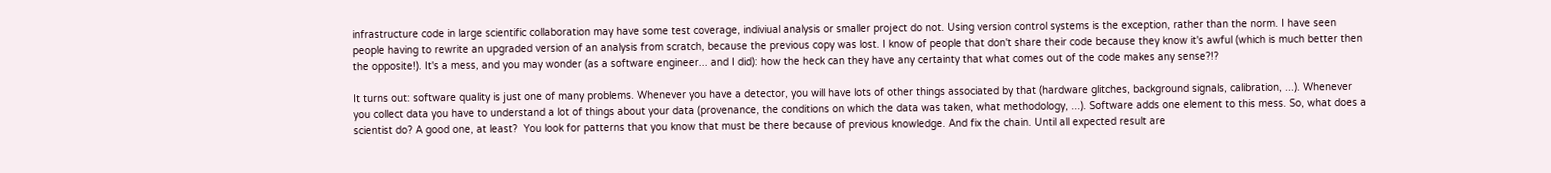infrastructure code in large scientific collaboration may have some test coverage, indiviual analysis or smaller project do not. Using version control systems is the exception, rather than the norm. I have seen people having to rewrite an upgraded version of an analysis from scratch, because the previous copy was lost. I know of people that don't share their code because they know it's awful (which is much better then the opposite!). It's a mess, and you may wonder (as a software engineer... and I did): how the heck can they have any certainty that what comes out of the code makes any sense?!?

It turns out: software quality is just one of many problems. Whenever you have a detector, you will have lots of other things associated by that (hardware glitches, background signals, calibration, ...). Whenever you collect data you have to understand a lot of things about your data (provenance, the conditions on which the data was taken, what methodology, ...). Software adds one element to this mess. So, what does a scientist do? A good one, at least?  You look for patterns that you know that must be there because of previous knowledge. And fix the chain. Until all expected result are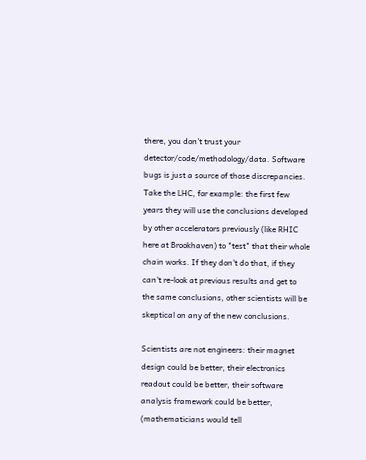there, you don't trust your detector/code/methodology/data. Software bugs is just a source of those discrepancies. Take the LHC, for example: the first few years they will use the conclusions developed by other accelerators previously (like RHIC here at Brookhaven) to "test" that their whole chain works. If they don't do that, if they can't re-look at previous results and get to the same conclusions, other scientists will be skeptical on any of the new conclusions.

Scientists are not engineers: their magnet design could be better, their electronics readout could be better, their software analysis framework could be better, (mathematicians would tell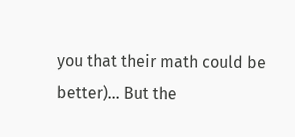you that their math could be better)... But the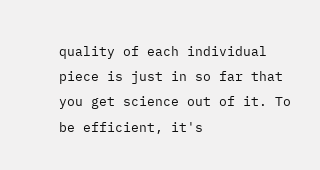quality of each individual piece is just in so far that you get science out of it. To be efficient, it's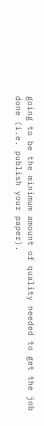going to be the minimum amount of quality needed to get the job done (i.e. publish your paper).